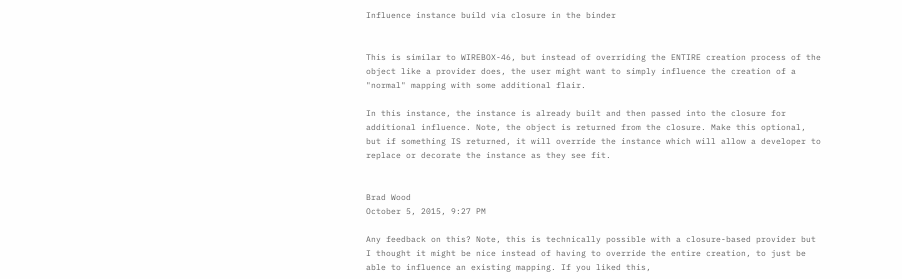Influence instance build via closure in the binder


This is similar to WIREBOX-46, but instead of overriding the ENTIRE creation process of the object like a provider does, the user might want to simply influence the creation of a "normal" mapping with some additional flair.

In this instance, the instance is already built and then passed into the closure for additional influence. Note, the object is returned from the closure. Make this optional, but if something IS returned, it will override the instance which will allow a developer to replace or decorate the instance as they see fit.


Brad Wood
October 5, 2015, 9:27 PM

Any feedback on this? Note, this is technically possible with a closure-based provider but I thought it might be nice instead of having to override the entire creation, to just be able to influence an existing mapping. If you liked this,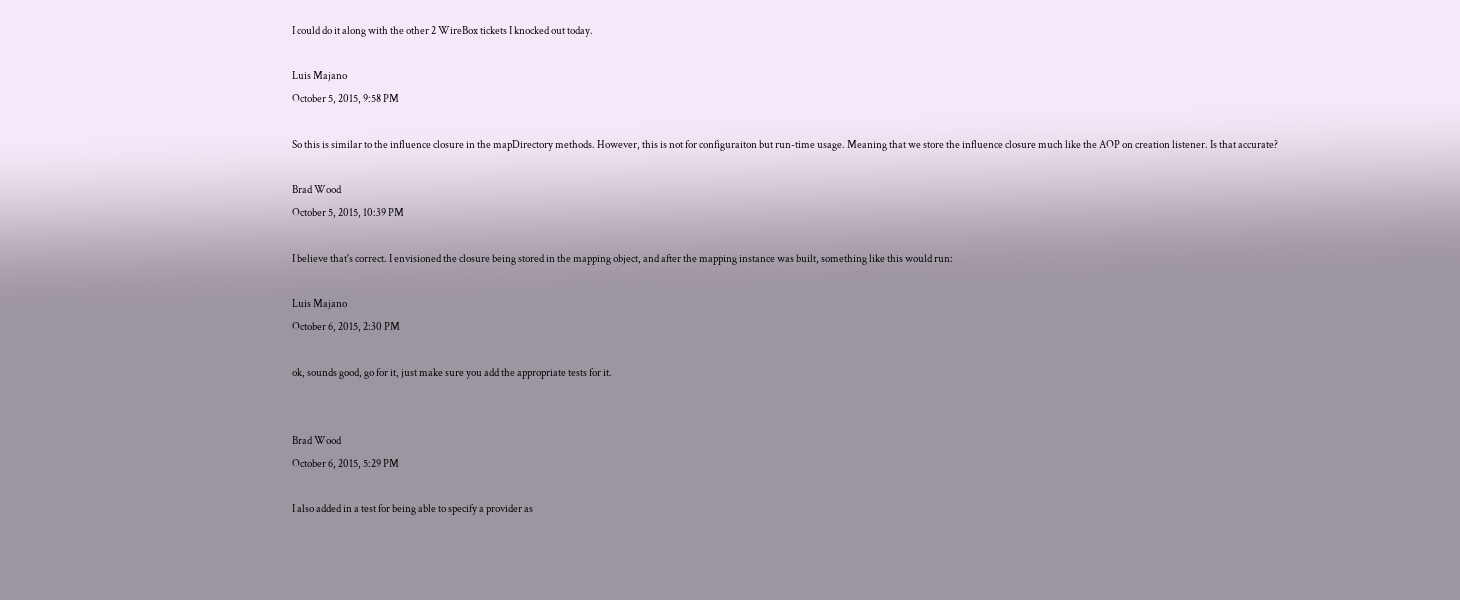I could do it along with the other 2 WireBox tickets I knocked out today.

Luis Majano
October 5, 2015, 9:58 PM

So this is similar to the influence closure in the mapDirectory methods. However, this is not for configuraiton but run-time usage. Meaning that we store the influence closure much like the AOP on creation listener. Is that accurate?

Brad Wood
October 5, 2015, 10:39 PM

I believe that's correct. I envisioned the closure being stored in the mapping object, and after the mapping instance was built, something like this would run:

Luis Majano
October 6, 2015, 2:30 PM

ok, sounds good, go for it, just make sure you add the appropriate tests for it.


Brad Wood
October 6, 2015, 5:29 PM

I also added in a test for being able to specify a provider as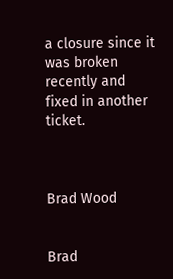a closure since it was broken recently and fixed in another ticket.



Brad Wood


Brad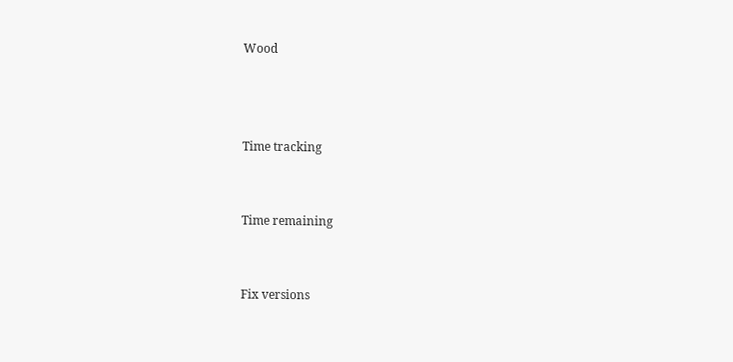Wood



Time tracking


Time remaining


Fix versions